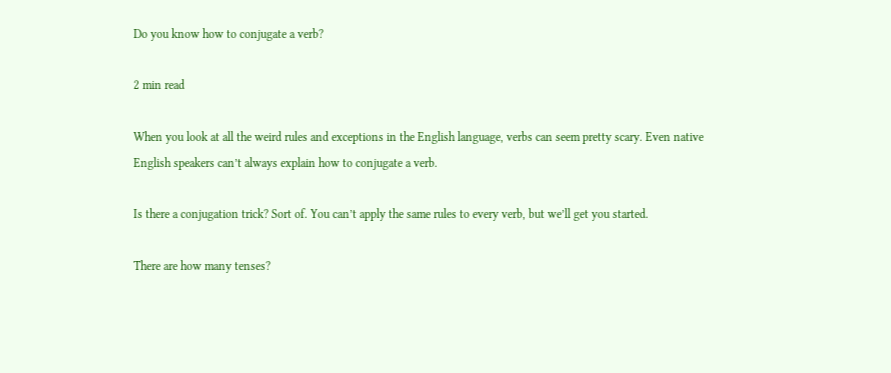Do you know how to conjugate a verb?

2 min read

When you look at all the weird rules and exceptions in the English language, verbs can seem pretty scary. Even native English speakers can’t always explain how to conjugate a verb.

Is there a conjugation trick? Sort of. You can’t apply the same rules to every verb, but we’ll get you started.

There are how many tenses?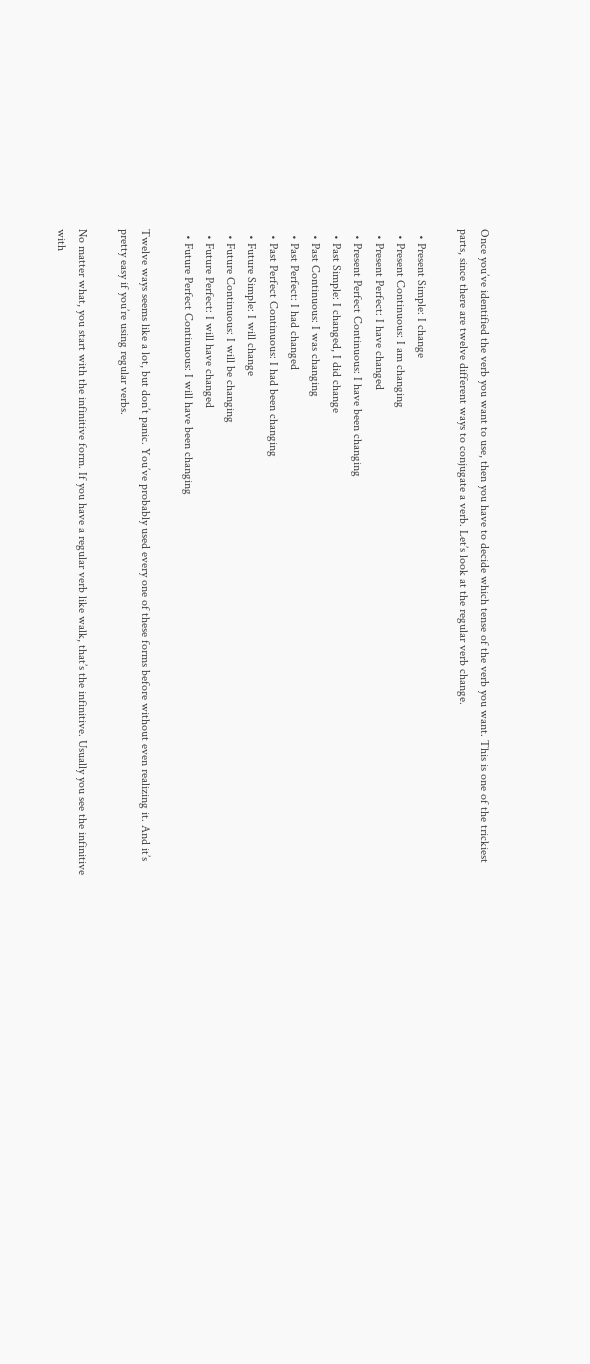Once you’ve identified the verb you want to use, then you have to decide which tense of the verb you want. This is one of the trickiest parts, since there are twelve different ways to conjugate a verb. Let’s look at the regular verb change.

  • Present Simple: I change
  • Present Continuous: I am changing
  • Present Perfect: I have changed
  • Present Perfect Continuous: I have been changing
  • Past Simple: I changed, I did change
  • Past Continuous: I was changing
  • Past Perfect: I had changed
  • Past Perfect Continuous: I had been changing
  • Future Simple: I will change
  • Future Continuous: I will be changing
  • Future Perfect: I will have changed
  • Future Perfect Continuous: I will have been changing

Twelve ways seems like a lot, but don’t panic. You’ve probably used every one of these forms before without even realizing it. And it’s pretty easy if you’re using regular verbs.

No matter what, you start with the infinitive form. If you have a regular verb like walk, that’s the infinitive. Usually you see the infinitive with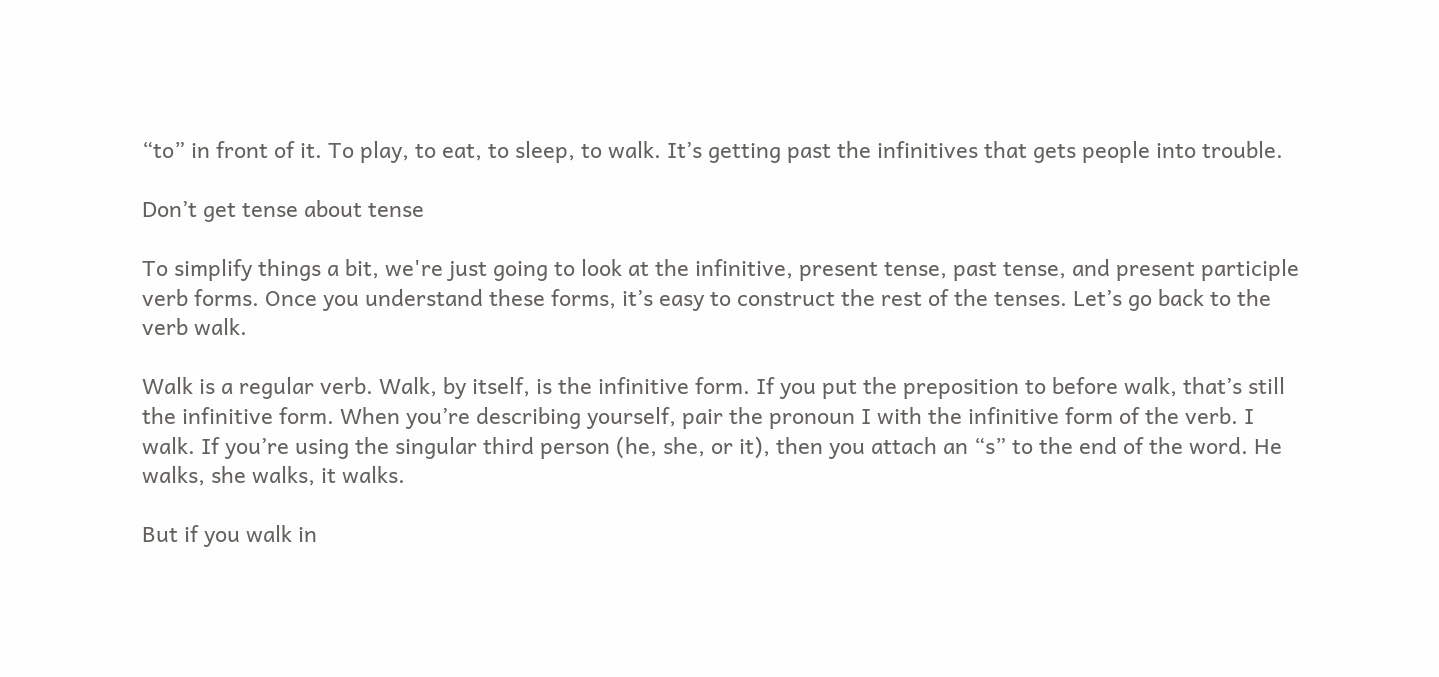“to” in front of it. To play, to eat, to sleep, to walk. It’s getting past the infinitives that gets people into trouble.

Don’t get tense about tense

To simplify things a bit, we're just going to look at the infinitive, present tense, past tense, and present participle verb forms. Once you understand these forms, it’s easy to construct the rest of the tenses. Let’s go back to the verb walk.

Walk is a regular verb. Walk, by itself, is the infinitive form. If you put the preposition to before walk, that’s still the infinitive form. When you’re describing yourself, pair the pronoun I with the infinitive form of the verb. I walk. If you’re using the singular third person (he, she, or it), then you attach an “s” to the end of the word. He walks, she walks, it walks.

But if you walk in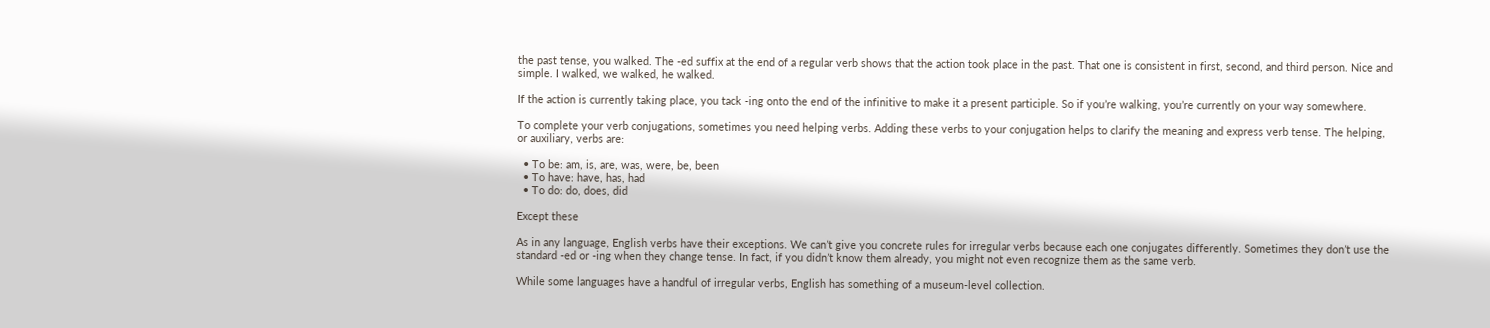the past tense, you walked. The -ed suffix at the end of a regular verb shows that the action took place in the past. That one is consistent in first, second, and third person. Nice and simple. I walked, we walked, he walked.

If the action is currently taking place, you tack -ing onto the end of the infinitive to make it a present participle. So if you’re walking, you’re currently on your way somewhere.

To complete your verb conjugations, sometimes you need helping verbs. Adding these verbs to your conjugation helps to clarify the meaning and express verb tense. The helping, or auxiliary, verbs are:

  • To be: am, is, are, was, were, be, been
  • To have: have, has, had
  • To do: do, does, did

Except these

As in any language, English verbs have their exceptions. We can’t give you concrete rules for irregular verbs because each one conjugates differently. Sometimes they don’t use the standard -ed or -ing when they change tense. In fact, if you didn’t know them already, you might not even recognize them as the same verb.

While some languages have a handful of irregular verbs, English has something of a museum-level collection.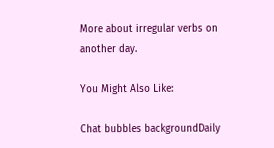More about irregular verbs on another day.

You Might Also Like:

Chat bubbles backgroundDaily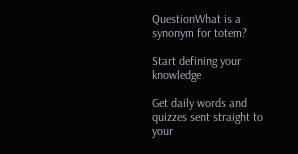QuestionWhat is a synonym for totem?

Start defining your knowledge

Get daily words and quizzes sent straight to your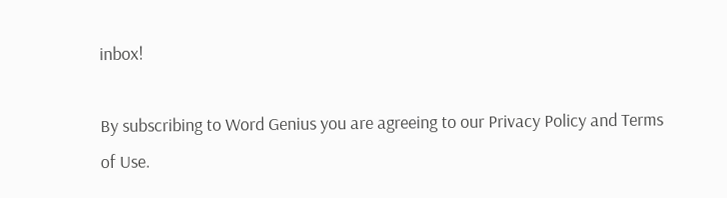inbox!

By subscribing to Word Genius you are agreeing to our Privacy Policy and Terms of Use.